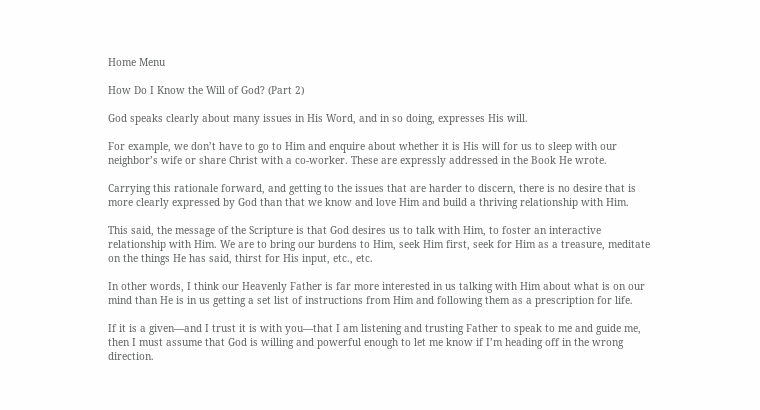Home Menu

How Do I Know the Will of God? (Part 2)

God speaks clearly about many issues in His Word, and in so doing, expresses His will.

For example, we don’t have to go to Him and enquire about whether it is His will for us to sleep with our neighbor’s wife or share Christ with a co-worker. These are expressly addressed in the Book He wrote.

Carrying this rationale forward, and getting to the issues that are harder to discern, there is no desire that is more clearly expressed by God than that we know and love Him and build a thriving relationship with Him.

This said, the message of the Scripture is that God desires us to talk with Him, to foster an interactive relationship with Him. We are to bring our burdens to Him, seek Him first, seek for Him as a treasure, meditate on the things He has said, thirst for His input, etc., etc.

In other words, I think our Heavenly Father is far more interested in us talking with Him about what is on our mind than He is in us getting a set list of instructions from Him and following them as a prescription for life.

If it is a given—and I trust it is with you—that I am listening and trusting Father to speak to me and guide me, then I must assume that God is willing and powerful enough to let me know if I’m heading off in the wrong direction.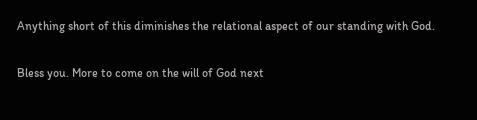Anything short of this diminishes the relational aspect of our standing with God.

Bless you. More to come on the will of God next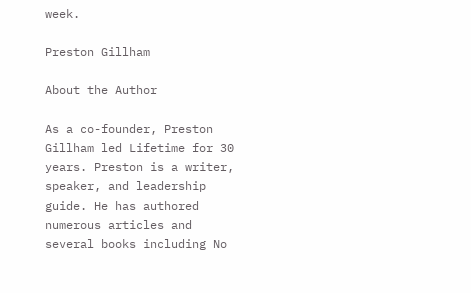week.

Preston Gillham

About the Author

As a co-founder, Preston Gillham led Lifetime for 30 years. Preston is a writer, speaker, and leadership guide. He has authored numerous articles and several books including No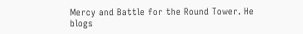Mercy and Battle for the Round Tower. He blogs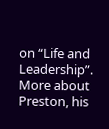on “Life and Leadership”. More about Preston, his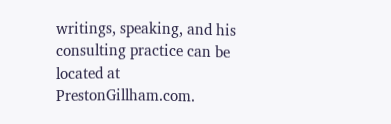writings, speaking, and his consulting practice can be located at PrestonGillham.com.